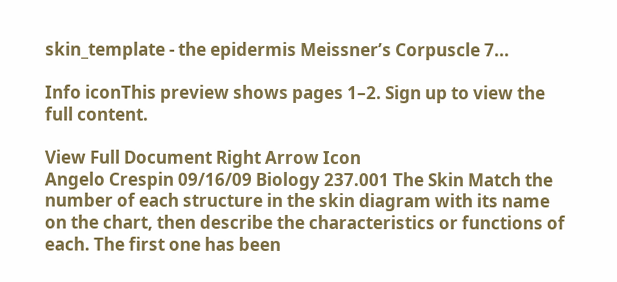skin_template - the epidermis Meissner’s Corpuscle 7...

Info iconThis preview shows pages 1–2. Sign up to view the full content.

View Full Document Right Arrow Icon
Angelo Crespin 09/16/09 Biology 237.001 The Skin Match the number of each structure in the skin diagram with its name on the chart, then describe the characteristics or functions of each. The first one has been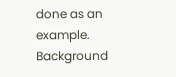done as an example.
Background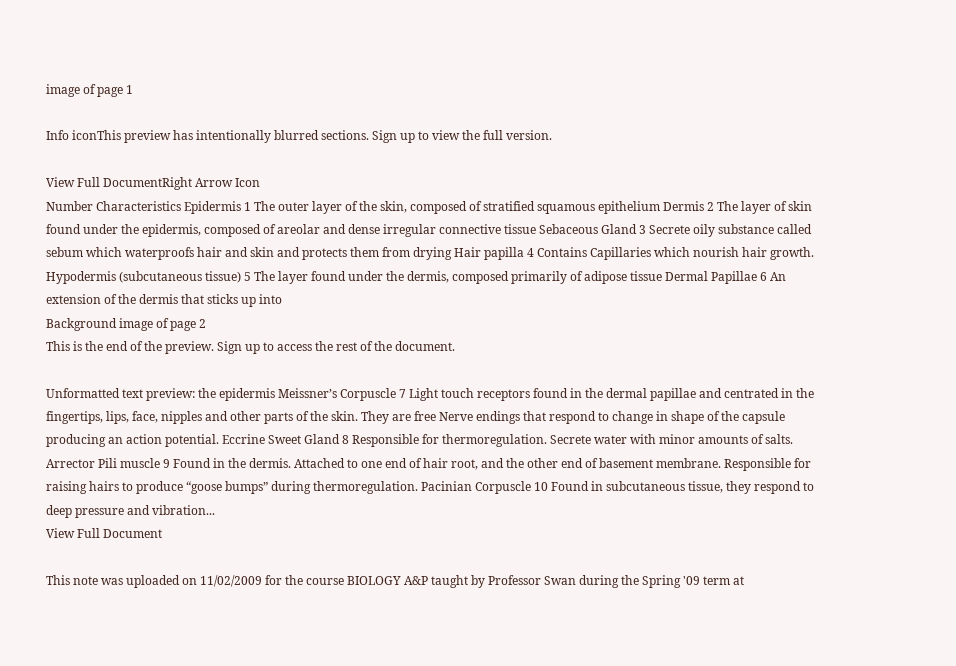image of page 1

Info iconThis preview has intentionally blurred sections. Sign up to view the full version.

View Full DocumentRight Arrow Icon
Number Characteristics Epidermis 1 The outer layer of the skin, composed of stratified squamous epithelium Dermis 2 The layer of skin found under the epidermis, composed of areolar and dense irregular connective tissue Sebaceous Gland 3 Secrete oily substance called sebum which waterproofs hair and skin and protects them from drying Hair papilla 4 Contains Capillaries which nourish hair growth. Hypodermis (subcutaneous tissue) 5 The layer found under the dermis, composed primarily of adipose tissue Dermal Papillae 6 An extension of the dermis that sticks up into
Background image of page 2
This is the end of the preview. Sign up to access the rest of the document.

Unformatted text preview: the epidermis Meissner’s Corpuscle 7 Light touch receptors found in the dermal papillae and centrated in the fingertips, lips, face, nipples and other parts of the skin. They are free Nerve endings that respond to change in shape of the capsule producing an action potential. Eccrine Sweet Gland 8 Responsible for thermoregulation. Secrete water with minor amounts of salts. Arrector Pili muscle 9 Found in the dermis. Attached to one end of hair root, and the other end of basement membrane. Responsible for raising hairs to produce “goose bumps” during thermoregulation. Pacinian Corpuscle 10 Found in subcutaneous tissue, they respond to deep pressure and vibration...
View Full Document

This note was uploaded on 11/02/2009 for the course BIOLOGY A&P taught by Professor Swan during the Spring '09 term at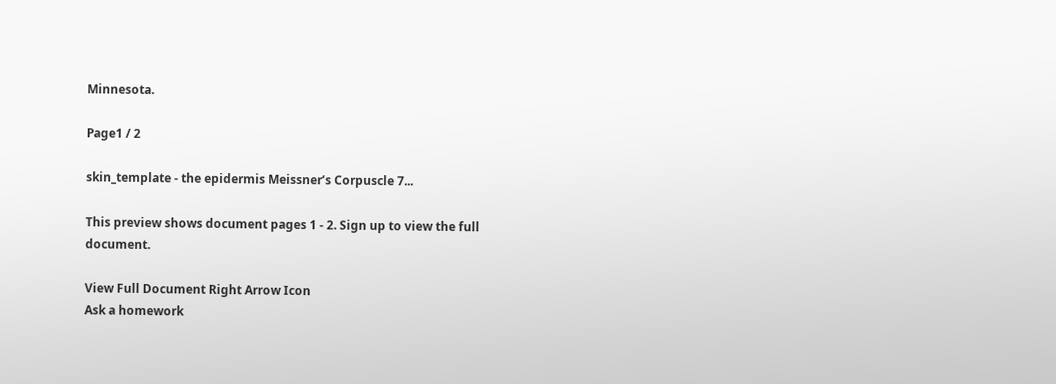Minnesota.

Page1 / 2

skin_template - the epidermis Meissner’s Corpuscle 7...

This preview shows document pages 1 - 2. Sign up to view the full document.

View Full Document Right Arrow Icon
Ask a homework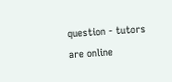question - tutors are online